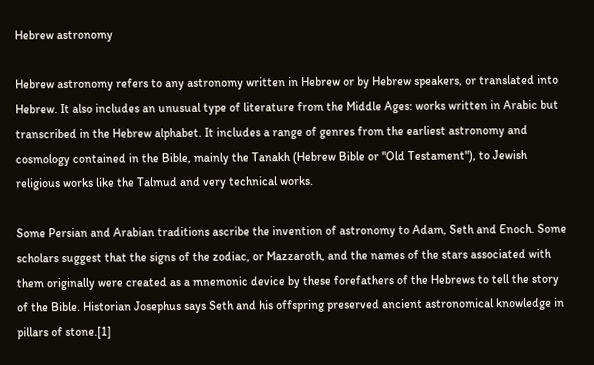Hebrew astronomy

Hebrew astronomy refers to any astronomy written in Hebrew or by Hebrew speakers, or translated into Hebrew. It also includes an unusual type of literature from the Middle Ages: works written in Arabic but transcribed in the Hebrew alphabet. It includes a range of genres from the earliest astronomy and cosmology contained in the Bible, mainly the Tanakh (Hebrew Bible or "Old Testament"), to Jewish religious works like the Talmud and very technical works.

Some Persian and Arabian traditions ascribe the invention of astronomy to Adam, Seth and Enoch. Some scholars suggest that the signs of the zodiac, or Mazzaroth, and the names of the stars associated with them originally were created as a mnemonic device by these forefathers of the Hebrews to tell the story of the Bible. Historian Josephus says Seth and his offspring preserved ancient astronomical knowledge in pillars of stone.[1]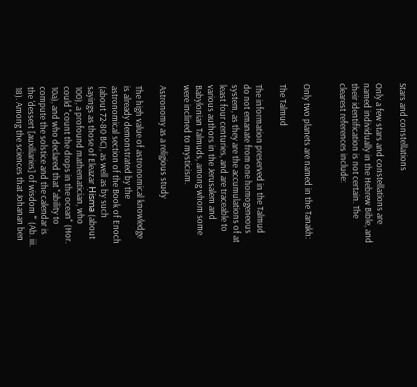Stars and constellations

Only a few stars and constellations are named individually in the Hebrew Bible, and their identification is not certain. The clearest references include:


Only two planets are named in the Tanakh:

The Talmud

The information preserved in the Talmud do not emanate from one homogeneous system, as they are the accumulations of at least four centuries, and are traceable to various authors in the Jerusalem and Babylonian Talmuds, among whom some were inclined to mysticism.

Astronomy as a religious study

The high value of astronomical knowledge is already demonstrated by the astronomical section of the Book of Enoch (about 72-80 BC), as well as by such sayings as those of Eleazar Ḥisma (about 100), a profound mathematician, who could "count the drops in the ocean" (Hor. 10a), and who declared that "ability to compute the solstice and the calendar is the 'dessert [auxiliaries] of wisdom '" (Ab. iii. 18). Among the sciences that Johanan ben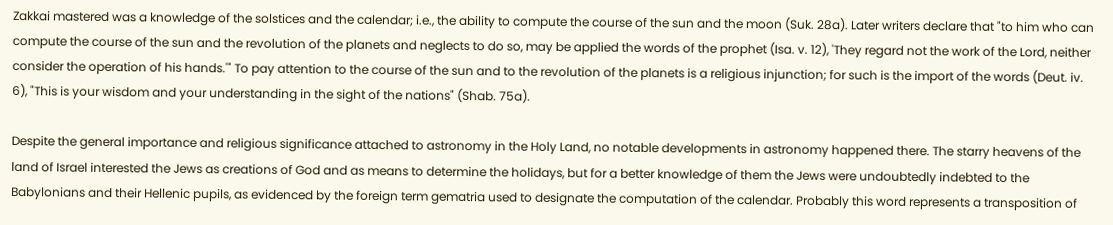Zakkai mastered was a knowledge of the solstices and the calendar; i.e., the ability to compute the course of the sun and the moon (Suk. 28a). Later writers declare that "to him who can compute the course of the sun and the revolution of the planets and neglects to do so, may be applied the words of the prophet (Isa. v. 12), 'They regard not the work of the Lord, neither consider the operation of his hands.'" To pay attention to the course of the sun and to the revolution of the planets is a religious injunction; for such is the import of the words (Deut. iv. 6), "This is your wisdom and your understanding in the sight of the nations" (Shab. 75a).

Despite the general importance and religious significance attached to astronomy in the Holy Land, no notable developments in astronomy happened there. The starry heavens of the land of Israel interested the Jews as creations of God and as means to determine the holidays, but for a better knowledge of them the Jews were undoubtedly indebted to the Babylonians and their Hellenic pupils, as evidenced by the foreign term gematria used to designate the computation of the calendar. Probably this word represents a transposition of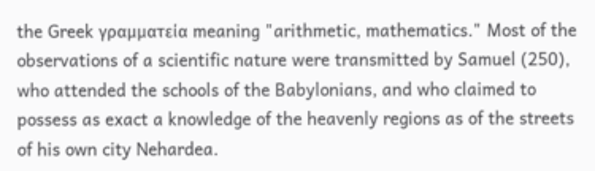the Greek γραμματεία meaning "arithmetic, mathematics." Most of the observations of a scientific nature were transmitted by Samuel (250), who attended the schools of the Babylonians, and who claimed to possess as exact a knowledge of the heavenly regions as of the streets of his own city Nehardea.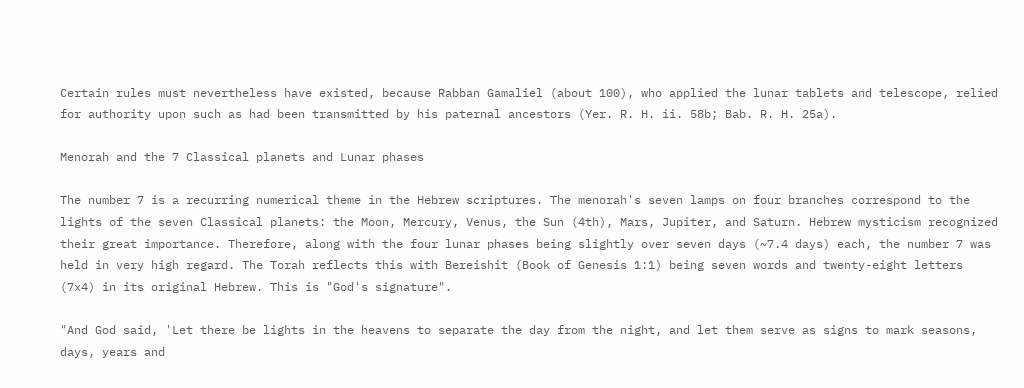Certain rules must nevertheless have existed, because Rabban Gamaliel (about 100), who applied the lunar tablets and telescope, relied for authority upon such as had been transmitted by his paternal ancestors (Yer. R. H. ii. 58b; Bab. R. H. 25a).

Menorah and the 7 Classical planets and Lunar phases

The number 7 is a recurring numerical theme in the Hebrew scriptures. The menorah's seven lamps on four branches correspond to the lights of the seven Classical planets: the Moon, Mercury, Venus, the Sun (4th), Mars, Jupiter, and Saturn. Hebrew mysticism recognized their great importance. Therefore, along with the four lunar phases being slightly over seven days (~7.4 days) each, the number 7 was held in very high regard. The Torah reflects this with Bereishit (Book of Genesis 1:1) being seven words and twenty-eight letters (7x4) in its original Hebrew. This is "God's signature".

"And God said, 'Let there be lights in the heavens to separate the day from the night, and let them serve as signs to mark seasons, days, years and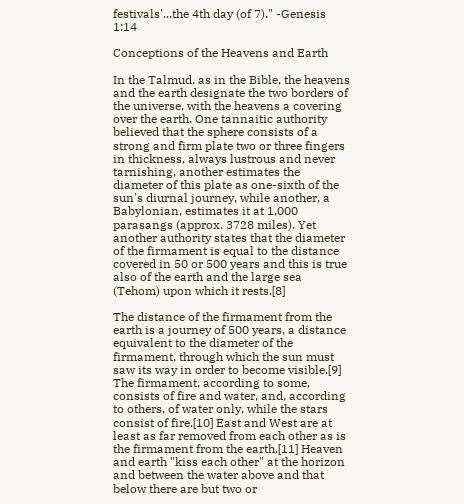festivals'...the 4th day (of 7)." -Genesis 1:14

Conceptions of the Heavens and Earth

In the Talmud, as in the Bible, the heavens and the earth designate the two borders of the universe, with the heavens a covering over the earth. One tannaitic authority believed that the sphere consists of a strong and firm plate two or three fingers in thickness, always lustrous and never tarnishing, another estimates the diameter of this plate as one-sixth of the sun's diurnal journey, while another, a Babylonian, estimates it at 1,000 parasangs (approx. 3728 miles). Yet another authority states that the diameter of the firmament is equal to the distance covered in 50 or 500 years and this is true also of the earth and the large sea (Tehom) upon which it rests.[8]

The distance of the firmament from the earth is a journey of 500 years, a distance equivalent to the diameter of the firmament, through which the sun must saw its way in order to become visible.[9] The firmament, according to some, consists of fire and water, and, according to others, of water only, while the stars consist of fire.[10] East and West are at least as far removed from each other as is the firmament from the earth.[11] Heaven and earth "kiss each other" at the horizon and between the water above and that below there are but two or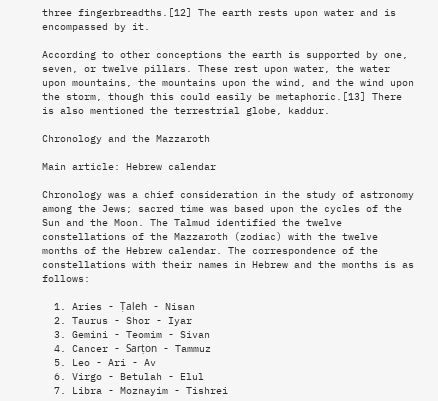three fingerbreadths.[12] The earth rests upon water and is encompassed by it.

According to other conceptions the earth is supported by one, seven, or twelve pillars. These rest upon water, the water upon mountains, the mountains upon the wind, and the wind upon the storm, though this could easily be metaphoric.[13] There is also mentioned the terrestrial globe, kaddur.

Chronology and the Mazzaroth

Main article: Hebrew calendar

Chronology was a chief consideration in the study of astronomy among the Jews; sacred time was based upon the cycles of the Sun and the Moon. The Talmud identified the twelve constellations of the Mazzaroth (zodiac) with the twelve months of the Hebrew calendar. The correspondence of the constellations with their names in Hebrew and the months is as follows:

  1. Aries - Ṭaleh - Nisan
  2. Taurus - Shor - Iyar
  3. Gemini - Teomim - Sivan
  4. Cancer - Sarṭon - Tammuz
  5. Leo - Ari - Av
  6. Virgo - Betulah - Elul
  7. Libra - Moznayim - Tishrei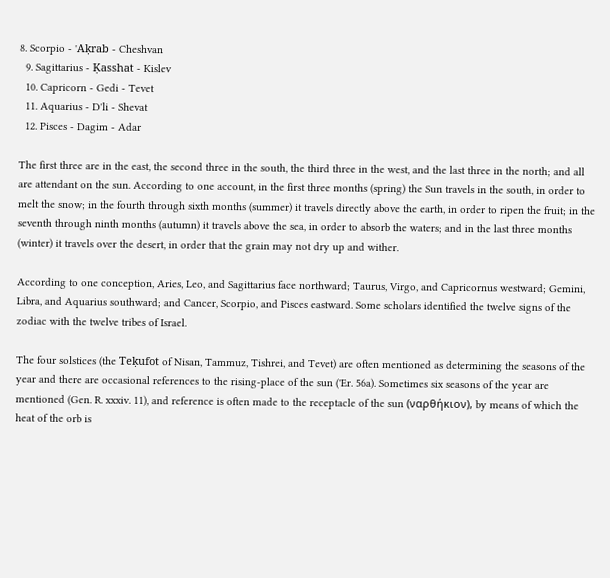8. Scorpio - 'Aḳrab - Cheshvan
  9. Sagittarius - Ḳasshat - Kislev
  10. Capricorn - Gedi - Tevet
  11. Aquarius - D'li - Shevat
  12. Pisces - Dagim - Adar

The first three are in the east, the second three in the south, the third three in the west, and the last three in the north; and all are attendant on the sun. According to one account, in the first three months (spring) the Sun travels in the south, in order to melt the snow; in the fourth through sixth months (summer) it travels directly above the earth, in order to ripen the fruit; in the seventh through ninth months (autumn) it travels above the sea, in order to absorb the waters; and in the last three months (winter) it travels over the desert, in order that the grain may not dry up and wither.

According to one conception, Aries, Leo, and Sagittarius face northward; Taurus, Virgo, and Capricornus westward; Gemini, Libra, and Aquarius southward; and Cancer, Scorpio, and Pisces eastward. Some scholars identified the twelve signs of the zodiac with the twelve tribes of Israel.

The four solstices (the Teḳufot of Nisan, Tammuz, Tishrei, and Tevet) are often mentioned as determining the seasons of the year and there are occasional references to the rising-place of the sun ('Er. 56a). Sometimes six seasons of the year are mentioned (Gen. R. xxxiv. 11), and reference is often made to the receptacle of the sun (ναρθήκιον), by means of which the heat of the orb is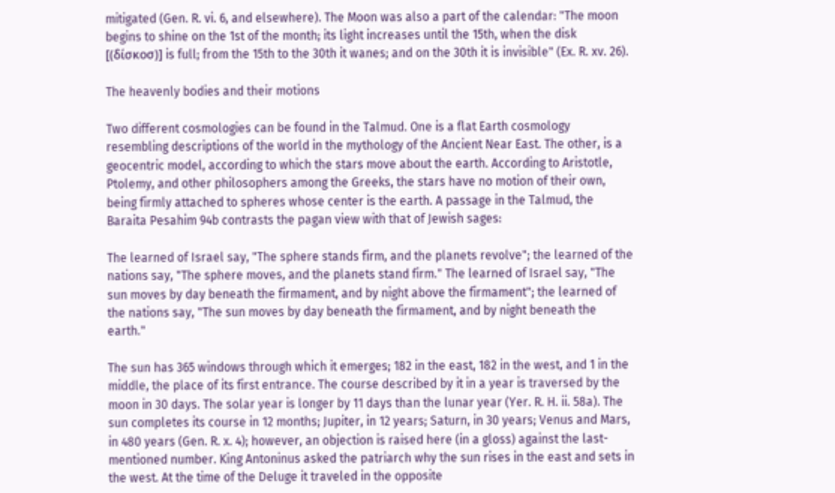mitigated (Gen. R. vi. 6, and elsewhere). The Moon was also a part of the calendar: "The moon begins to shine on the 1st of the month; its light increases until the 15th, when the disk [(δίσκοσ)] is full; from the 15th to the 30th it wanes; and on the 30th it is invisible" (Ex. R. xv. 26).

The heavenly bodies and their motions

Two different cosmologies can be found in the Talmud. One is a flat Earth cosmology resembling descriptions of the world in the mythology of the Ancient Near East. The other, is a geocentric model, according to which the stars move about the earth. According to Aristotle, Ptolemy, and other philosophers among the Greeks, the stars have no motion of their own, being firmly attached to spheres whose center is the earth. A passage in the Talmud, the Baraita Pesahim 94b contrasts the pagan view with that of Jewish sages:

The learned of Israel say, "The sphere stands firm, and the planets revolve"; the learned of the nations say, "The sphere moves, and the planets stand firm." The learned of Israel say, "The sun moves by day beneath the firmament, and by night above the firmament"; the learned of the nations say, "The sun moves by day beneath the firmament, and by night beneath the earth."

The sun has 365 windows through which it emerges; 182 in the east, 182 in the west, and 1 in the middle, the place of its first entrance. The course described by it in a year is traversed by the moon in 30 days. The solar year is longer by 11 days than the lunar year (Yer. R. H. ii. 58a). The sun completes its course in 12 months; Jupiter, in 12 years; Saturn, in 30 years; Venus and Mars, in 480 years (Gen. R. x. 4); however, an objection is raised here (in a gloss) against the last-mentioned number. King Antoninus asked the patriarch why the sun rises in the east and sets in the west. At the time of the Deluge it traveled in the opposite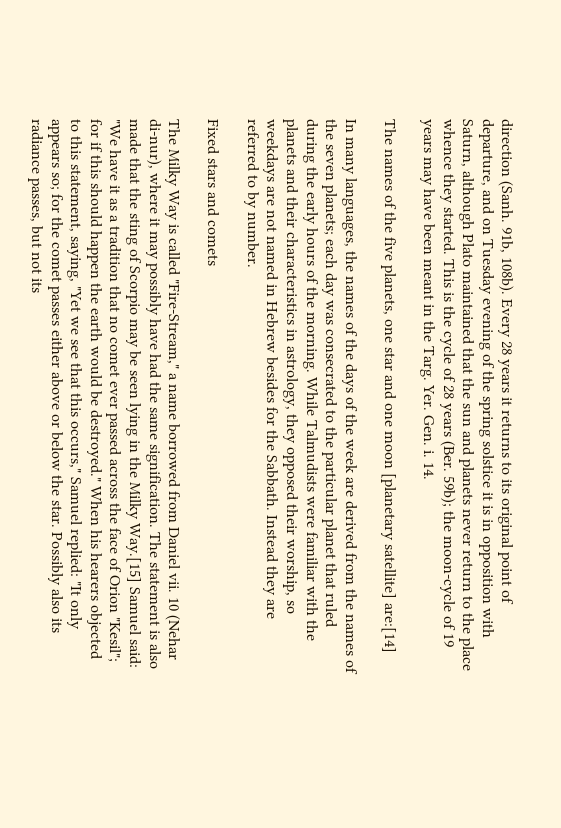direction (Sanh. 91b, 108b). Every 28 years it returns to its original point of departure, and on Tuesday evening of the spring solstice it is in opposition with Saturn, although Plato maintained that the sun and planets never return to the place whence they started. This is the cycle of 28 years (Ber. 59b); the moon-cycle of 19 years may have been meant in the Targ. Yer. Gen. i. 14.

The names of the five planets, one star and one moon [planetary satellite] are:[14]

In many languages, the names of the days of the week are derived from the names of the seven planets; each day was consecrated to the particular planet that ruled during the early hours of the morning. While Talmudists were familiar with the planets and their characteristics in astrology, they opposed their worship, so weekdays are not named in Hebrew besides for the Sabbath. Instead they are referred to by number.

Fixed stars and comets

The Milky Way is called "Fire-Stream," a name borrowed from Daniel vii. 10 (Nehar di-nur), where it may possibly have had the same signification. The statement is also made that the sting of Scorpio may be seen lying in the Milky Way.[15] Samuel said: "We have it as a tradition that no comet ever passed across the face of Orion "Kesil"; for if this should happen the earth would be destroyed." When his hearers objected to this statement, saying, "Yet we see that this occurs," Samuel replied: "It only appears so; for the comet passes either above or below the star. Possibly also its radiance passes, but not its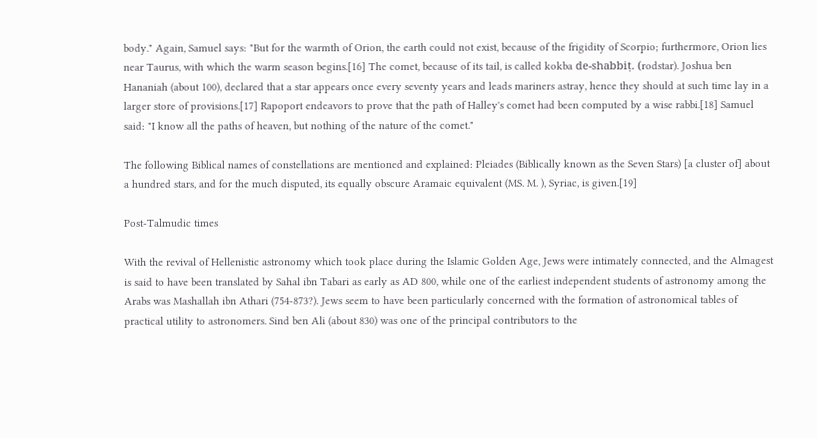body." Again, Samuel says: "But for the warmth of Orion, the earth could not exist, because of the frigidity of Scorpio; furthermore, Orion lies near Taurus, with which the warm season begins.[16] The comet, because of its tail, is called kokba de-shabbiṭ. (rodstar). Joshua ben Hananiah (about 100), declared that a star appears once every seventy years and leads mariners astray, hence they should at such time lay in a larger store of provisions.[17] Rapoport endeavors to prove that the path of Halley's comet had been computed by a wise rabbi.[18] Samuel said: "I know all the paths of heaven, but nothing of the nature of the comet."

The following Biblical names of constellations are mentioned and explained: Pleiades (Biblically known as the Seven Stars) [a cluster of] about a hundred stars, and for the much disputed, its equally obscure Aramaic equivalent (MS. M. ), Syriac, is given.[19]

Post-Talmudic times

With the revival of Hellenistic astronomy which took place during the Islamic Golden Age, Jews were intimately connected, and the Almagest is said to have been translated by Sahal ibn Tabari as early as AD 800, while one of the earliest independent students of astronomy among the Arabs was Mashallah ibn Athari (754-873?). Jews seem to have been particularly concerned with the formation of astronomical tables of practical utility to astronomers. Sind ben Ali (about 830) was one of the principal contributors to the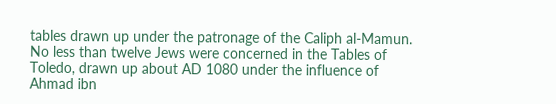tables drawn up under the patronage of the Caliph al-Mamun. No less than twelve Jews were concerned in the Tables of Toledo, drawn up about AD 1080 under the influence of Ahmad ibn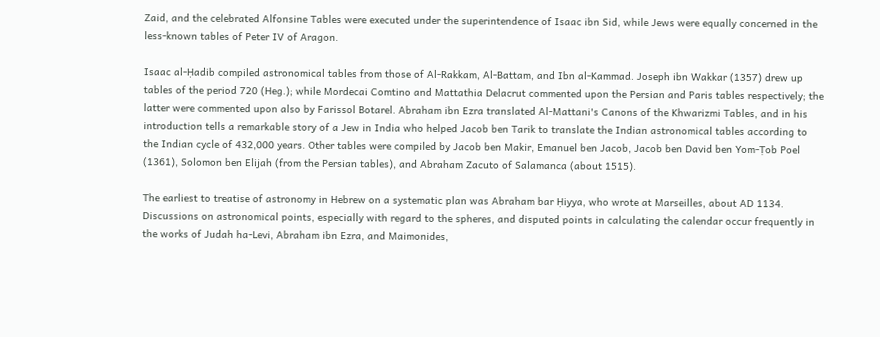Zaid, and the celebrated Alfonsine Tables were executed under the superintendence of Isaac ibn Sid, while Jews were equally concerned in the less-known tables of Peter IV of Aragon.

Isaac al-Ḥadib compiled astronomical tables from those of Al-Rakkam, Al-Battam, and Ibn al-Kammad. Joseph ibn Wakkar (1357) drew up tables of the period 720 (Heg.); while Mordecai Comtino and Mattathia Delacrut commented upon the Persian and Paris tables respectively; the latter were commented upon also by Farissol Botarel. Abraham ibn Ezra translated Al-Mattani's Canons of the Khwarizmi Tables, and in his introduction tells a remarkable story of a Jew in India who helped Jacob ben Tarik to translate the Indian astronomical tables according to the Indian cycle of 432,000 years. Other tables were compiled by Jacob ben Makir, Emanuel ben Jacob, Jacob ben David ben Yom-Ṭob Poel (1361), Solomon ben Elijah (from the Persian tables), and Abraham Zacuto of Salamanca (about 1515).

The earliest to treatise of astronomy in Hebrew on a systematic plan was Abraham bar Ḥiyya, who wrote at Marseilles, about AD 1134. Discussions on astronomical points, especially with regard to the spheres, and disputed points in calculating the calendar occur frequently in the works of Judah ha-Levi, Abraham ibn Ezra, and Maimonides,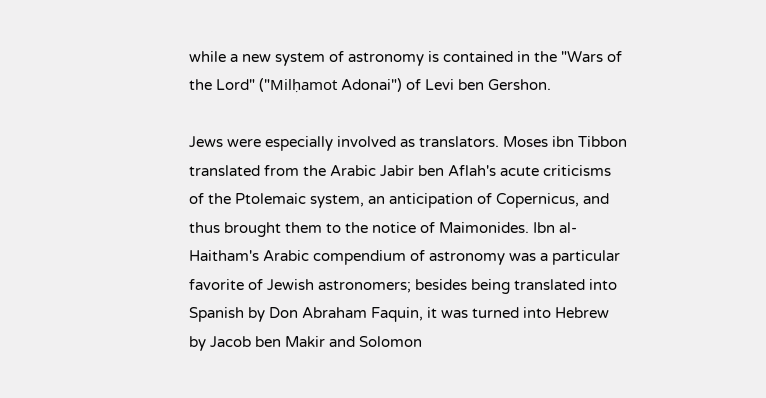while a new system of astronomy is contained in the "Wars of the Lord" ("Milḥamot Adonai") of Levi ben Gershon.

Jews were especially involved as translators. Moses ibn Tibbon translated from the Arabic Jabir ben Aflah's acute criticisms of the Ptolemaic system, an anticipation of Copernicus, and thus brought them to the notice of Maimonides. Ibn al-Haitham's Arabic compendium of astronomy was a particular favorite of Jewish astronomers; besides being translated into Spanish by Don Abraham Faquin, it was turned into Hebrew by Jacob ben Makir and Solomon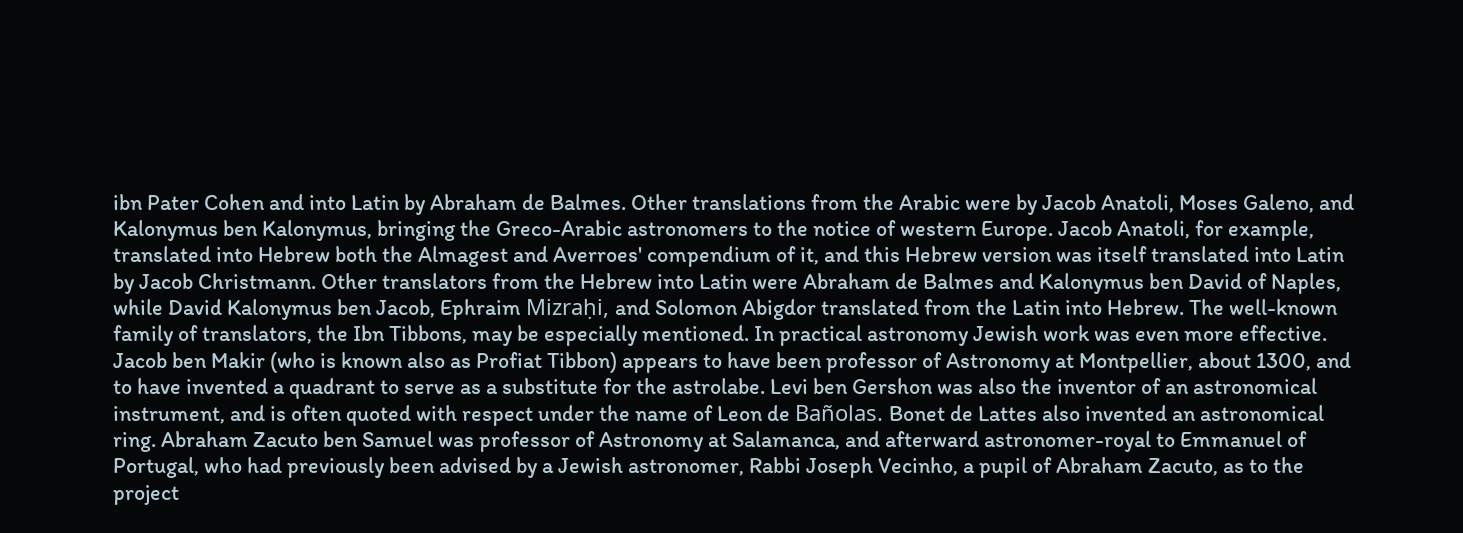ibn Pater Cohen and into Latin by Abraham de Balmes. Other translations from the Arabic were by Jacob Anatoli, Moses Galeno, and Kalonymus ben Kalonymus, bringing the Greco-Arabic astronomers to the notice of western Europe. Jacob Anatoli, for example, translated into Hebrew both the Almagest and Averroes' compendium of it, and this Hebrew version was itself translated into Latin by Jacob Christmann. Other translators from the Hebrew into Latin were Abraham de Balmes and Kalonymus ben David of Naples, while David Kalonymus ben Jacob, Ephraim Mizraḥi, and Solomon Abigdor translated from the Latin into Hebrew. The well-known family of translators, the Ibn Tibbons, may be especially mentioned. In practical astronomy Jewish work was even more effective. Jacob ben Makir (who is known also as Profiat Tibbon) appears to have been professor of Astronomy at Montpellier, about 1300, and to have invented a quadrant to serve as a substitute for the astrolabe. Levi ben Gershon was also the inventor of an astronomical instrument, and is often quoted with respect under the name of Leon de Bañolas. Bonet de Lattes also invented an astronomical ring. Abraham Zacuto ben Samuel was professor of Astronomy at Salamanca, and afterward astronomer-royal to Emmanuel of Portugal, who had previously been advised by a Jewish astronomer, Rabbi Joseph Vecinho, a pupil of Abraham Zacuto, as to the project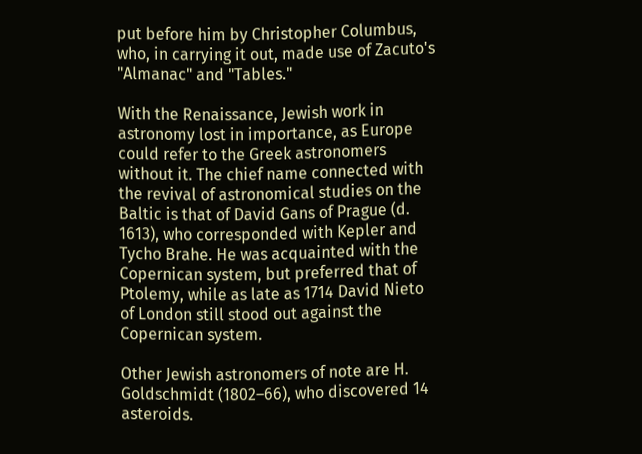put before him by Christopher Columbus, who, in carrying it out, made use of Zacuto's "Almanac" and "Tables."

With the Renaissance, Jewish work in astronomy lost in importance, as Europe could refer to the Greek astronomers without it. The chief name connected with the revival of astronomical studies on the Baltic is that of David Gans of Prague (d. 1613), who corresponded with Kepler and Tycho Brahe. He was acquainted with the Copernican system, but preferred that of Ptolemy, while as late as 1714 David Nieto of London still stood out against the Copernican system.

Other Jewish astronomers of note are H. Goldschmidt (1802–66), who discovered 14 asteroids.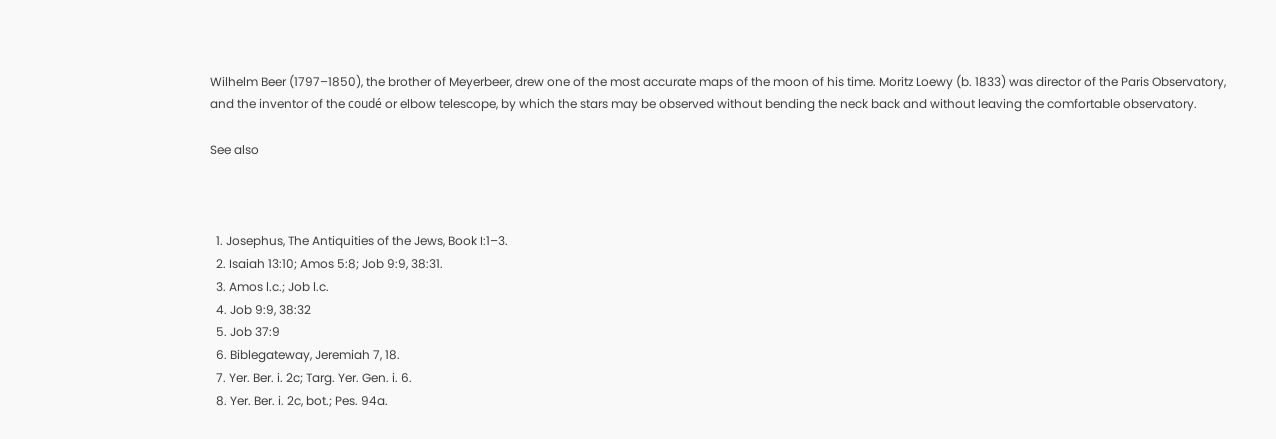Wilhelm Beer (1797–1850), the brother of Meyerbeer, drew one of the most accurate maps of the moon of his time. Moritz Loewy (b. 1833) was director of the Paris Observatory, and the inventor of the coudé or elbow telescope, by which the stars may be observed without bending the neck back and without leaving the comfortable observatory.

See also



  1. Josephus, The Antiquities of the Jews, Book I:1–3.
  2. Isaiah 13:10; Amos 5:8; Job 9:9, 38:31.
  3. Amos l.c.; Job l.c.
  4. Job 9:9, 38:32
  5. Job 37:9
  6. Biblegateway, Jeremiah 7, 18.
  7. Yer. Ber. i. 2c; Targ. Yer. Gen. i. 6.
  8. Yer. Ber. i. 2c, bot.; Pes. 94a.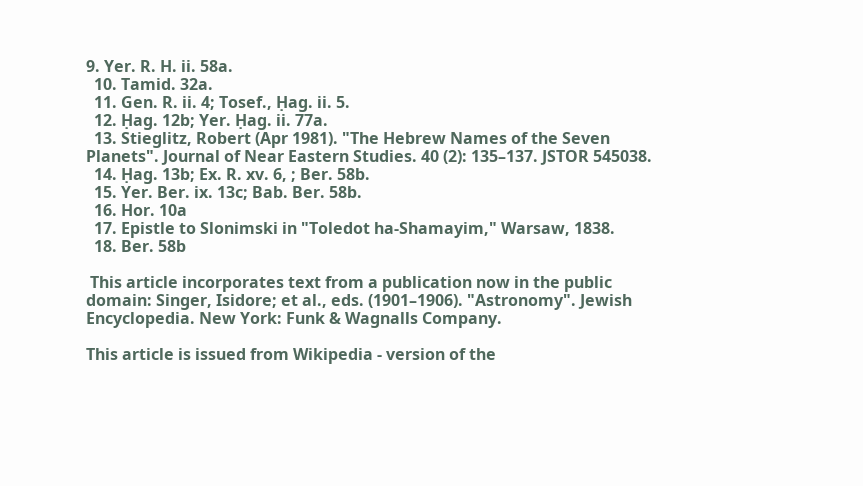9. Yer. R. H. ii. 58a.
  10. Tamid. 32a.
  11. Gen. R. ii. 4; Tosef., Ḥag. ii. 5.
  12. Ḥag. 12b; Yer. Ḥag. ii. 77a.
  13. Stieglitz, Robert (Apr 1981). "The Hebrew Names of the Seven Planets". Journal of Near Eastern Studies. 40 (2): 135–137. JSTOR 545038.
  14. Ḥag. 13b; Ex. R. xv. 6, ; Ber. 58b.
  15. Yer. Ber. ix. 13c; Bab. Ber. 58b.
  16. Hor. 10a
  17. Epistle to Slonimski in "Toledot ha-Shamayim," Warsaw, 1838.
  18. Ber. 58b

 This article incorporates text from a publication now in the public domain: Singer, Isidore; et al., eds. (1901–1906). "Astronomy". Jewish Encyclopedia. New York: Funk & Wagnalls Company.

This article is issued from Wikipedia - version of the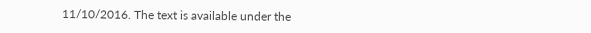11/10/2016. The text is available under the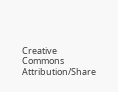Creative Commons Attribution/Share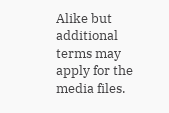Alike but additional terms may apply for the media files.